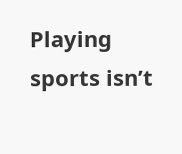Playing sports isn’t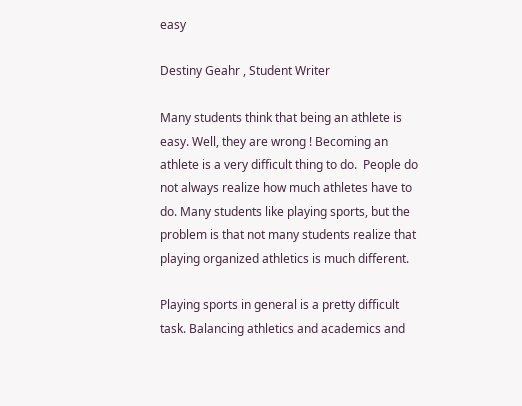easy

Destiny Geahr , Student Writer

Many students think that being an athlete is easy. Well, they are wrong ! Becoming an athlete is a very difficult thing to do.  People do not always realize how much athletes have to do. Many students like playing sports, but the problem is that not many students realize that playing organized athletics is much different.

Playing sports in general is a pretty difficult task. Balancing athletics and academics and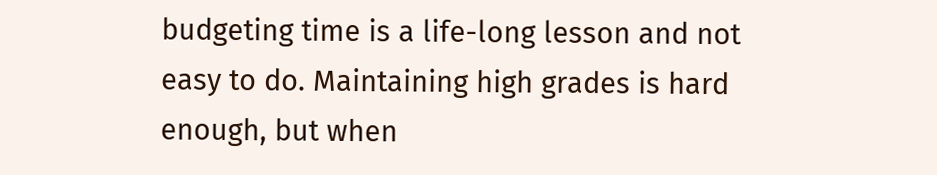budgeting time is a life-long lesson and not easy to do. Maintaining high grades is hard enough, but when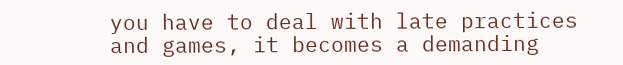you have to deal with late practices and games, it becomes a demanding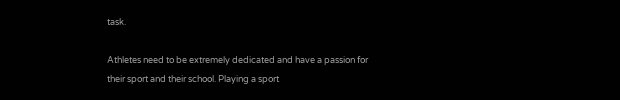task.

Athletes need to be extremely dedicated and have a passion for their sport and their school. Playing a sport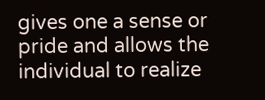gives one a sense or pride and allows the individual to realize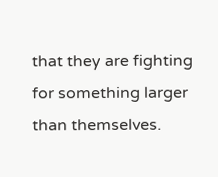that they are fighting for something larger than themselves.